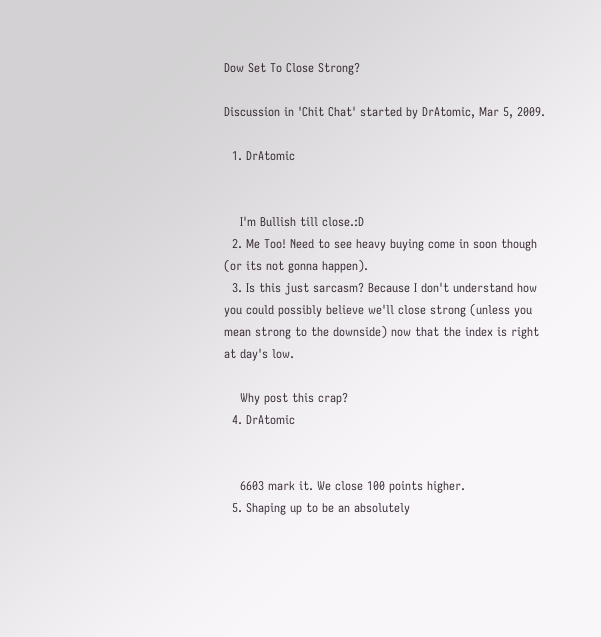Dow Set To Close Strong?

Discussion in 'Chit Chat' started by DrAtomic, Mar 5, 2009.

  1. DrAtomic


    I'm Bullish till close.:D
  2. Me Too! Need to see heavy buying come in soon though (or its not gonna happen).
  3. Is this just sarcasm? Because I don't understand how you could possibly believe we'll close strong (unless you mean strong to the downside) now that the index is right at day's low.

    Why post this crap?
  4. DrAtomic


    6603 mark it. We close 100 points higher.
  5. Shaping up to be an absolutely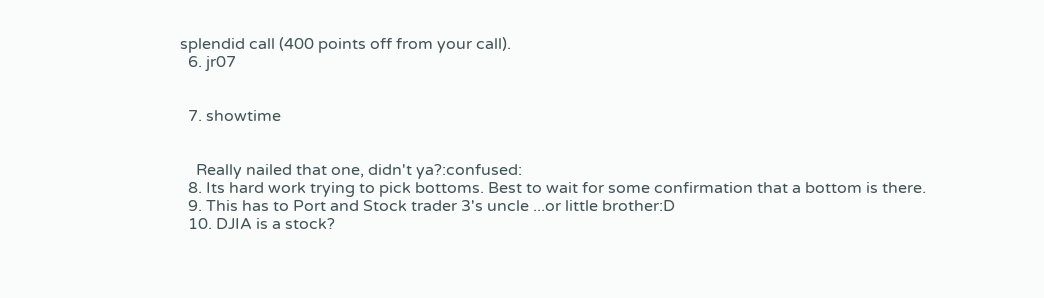splendid call (400 points off from your call).
  6. jr07


  7. showtime


    Really nailed that one, didn't ya?:confused:
  8. Its hard work trying to pick bottoms. Best to wait for some confirmation that a bottom is there.
  9. This has to Port and Stock trader 3's uncle ...or little brother:D
  10. DJIA is a stock?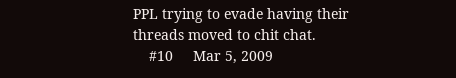PPL trying to evade having their threads moved to chit chat.
    #10     Mar 5, 2009